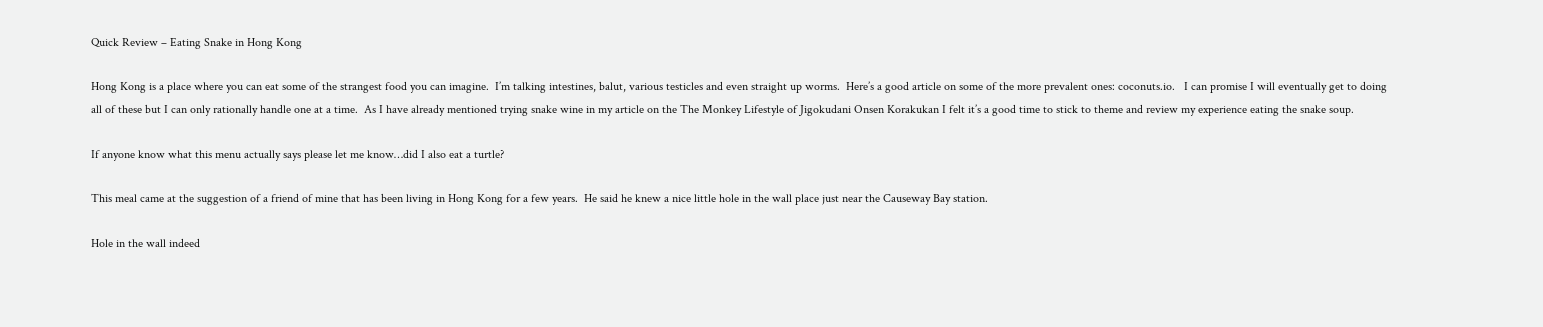Quick Review – Eating Snake in Hong Kong

Hong Kong is a place where you can eat some of the strangest food you can imagine.  I’m talking intestines, balut, various testicles and even straight up worms.  Here’s a good article on some of the more prevalent ones: coconuts.io.   I can promise I will eventually get to doing all of these but I can only rationally handle one at a time.  As I have already mentioned trying snake wine in my article on the The Monkey Lifestyle of Jigokudani Onsen Korakukan I felt it’s a good time to stick to theme and review my experience eating the snake soup.

If anyone know what this menu actually says please let me know…did I also eat a turtle?

This meal came at the suggestion of a friend of mine that has been living in Hong Kong for a few years.  He said he knew a nice little hole in the wall place just near the Causeway Bay station.

Hole in the wall indeed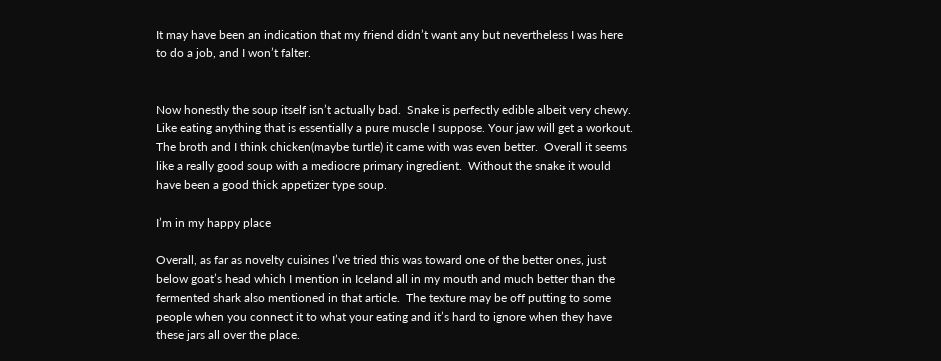It may have been an indication that my friend didn’t want any but nevertheless I was here to do a job, and I won’t falter.


Now honestly the soup itself isn’t actually bad.  Snake is perfectly edible albeit very chewy.  Like eating anything that is essentially a pure muscle I suppose. Your jaw will get a workout.  The broth and I think chicken(maybe turtle) it came with was even better.  Overall it seems like a really good soup with a mediocre primary ingredient.  Without the snake it would have been a good thick appetizer type soup.

I’m in my happy place

Overall, as far as novelty cuisines I’ve tried this was toward one of the better ones, just below goat’s head which I mention in Iceland all in my mouth and much better than the fermented shark also mentioned in that article.  The texture may be off putting to some people when you connect it to what your eating and it’s hard to ignore when they have these jars all over the place.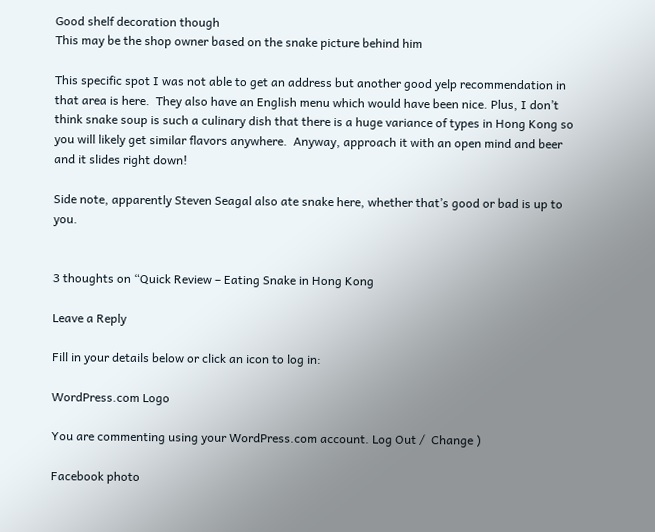Good shelf decoration though
This may be the shop owner based on the snake picture behind him

This specific spot I was not able to get an address but another good yelp recommendation in that area is here.  They also have an English menu which would have been nice. Plus, I don’t think snake soup is such a culinary dish that there is a huge variance of types in Hong Kong so you will likely get similar flavors anywhere.  Anyway, approach it with an open mind and beer and it slides right down!

Side note, apparently Steven Seagal also ate snake here, whether that’s good or bad is up to you.


3 thoughts on “Quick Review – Eating Snake in Hong Kong

Leave a Reply

Fill in your details below or click an icon to log in:

WordPress.com Logo

You are commenting using your WordPress.com account. Log Out /  Change )

Facebook photo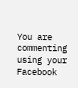You are commenting using your Facebook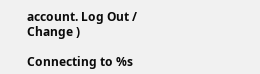account. Log Out /  Change )

Connecting to %s